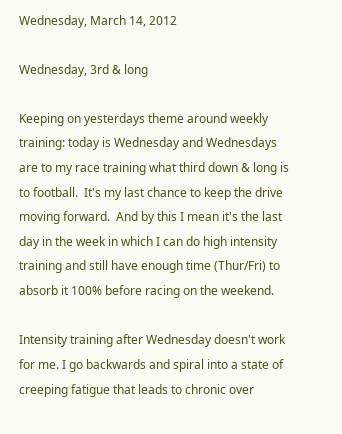Wednesday, March 14, 2012

Wednesday, 3rd & long

Keeping on yesterdays theme around weekly training: today is Wednesday and Wednesdays are to my race training what third down & long is to football.  It's my last chance to keep the drive moving forward.  And by this I mean it's the last day in the week in which I can do high intensity training and still have enough time (Thur/Fri) to absorb it 100% before racing on the weekend.

Intensity training after Wednesday doesn't work for me. I go backwards and spiral into a state of creeping fatigue that leads to chronic over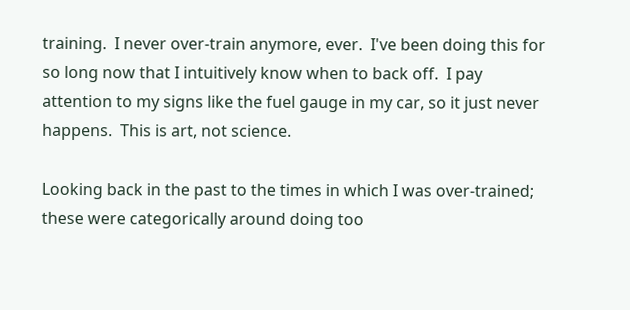training.  I never over-train anymore, ever.  I've been doing this for so long now that I intuitively know when to back off.  I pay attention to my signs like the fuel gauge in my car, so it just never happens.  This is art, not science.

Looking back in the past to the times in which I was over-trained; these were categorically around doing too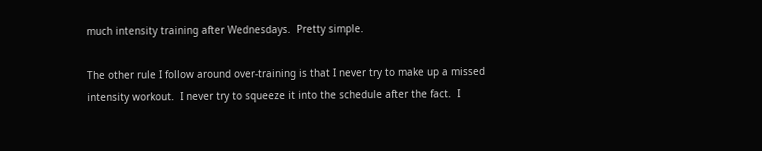much intensity training after Wednesdays.  Pretty simple.

The other rule I follow around over-training is that I never try to make up a missed intensity workout.  I never try to squeeze it into the schedule after the fact.  I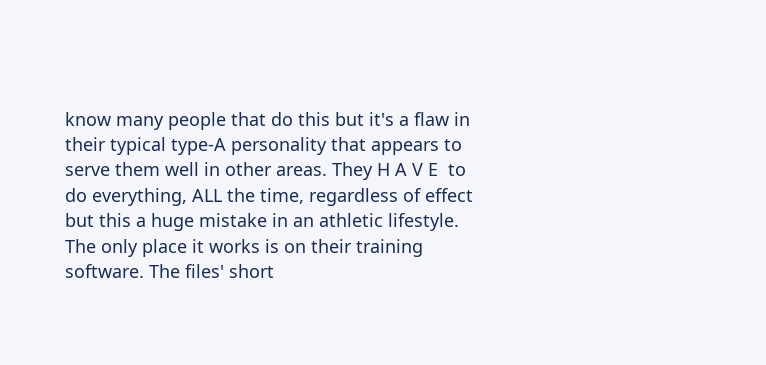know many people that do this but it's a flaw in their typical type-A personality that appears to serve them well in other areas. They H A V E  to do everything, ALL the time, regardless of effect but this a huge mistake in an athletic lifestyle.  The only place it works is on their training software. The files' short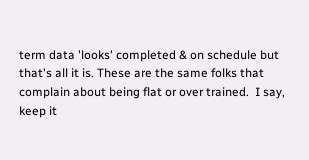term data 'looks' completed & on schedule but that's all it is. These are the same folks that complain about being flat or over trained.  I say, keep it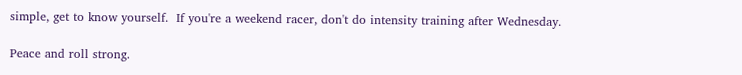simple, get to know yourself.  If you're a weekend racer, don't do intensity training after Wednesday.

Peace and roll strong.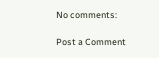No comments:

Post a Comment